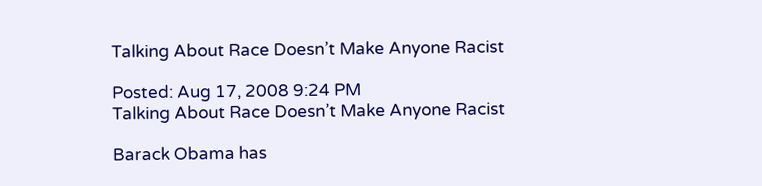Talking About Race Doesn’t Make Anyone Racist

Posted: Aug 17, 2008 9:24 PM
Talking About Race Doesn’t Make Anyone Racist

Barack Obama has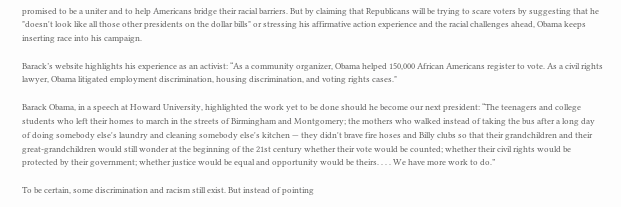promised to be a uniter and to help Americans bridge their racial barriers. But by claiming that Republicans will be trying to scare voters by suggesting that he "doesn't look like all those other presidents on the dollar bills" or stressing his affirmative action experience and the racial challenges ahead, Obama keeps inserting race into his campaign.

Barack’s website highlights his experience as an activist: “As a community organizer, Obama helped 150,000 African Americans register to vote. As a civil rights lawyer, Obama litigated employment discrimination, housing discrimination, and voting rights cases."

Barack Obama, in a speech at Howard University, highlighted the work yet to be done should he become our next president: “The teenagers and college students who left their homes to march in the streets of Birmingham and Montgomery; the mothers who walked instead of taking the bus after a long day of doing somebody else's laundry and cleaning somebody else's kitchen — they didn't brave fire hoses and Billy clubs so that their grandchildren and their great-grandchildren would still wonder at the beginning of the 21st century whether their vote would be counted; whether their civil rights would be protected by their government; whether justice would be equal and opportunity would be theirs. . . . We have more work to do.”

To be certain, some discrimination and racism still exist. But instead of pointing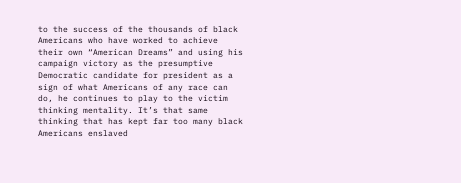to the success of the thousands of black Americans who have worked to achieve their own “American Dreams” and using his campaign victory as the presumptive Democratic candidate for president as a sign of what Americans of any race can do, he continues to play to the victim thinking mentality. It’s that same thinking that has kept far too many black Americans enslaved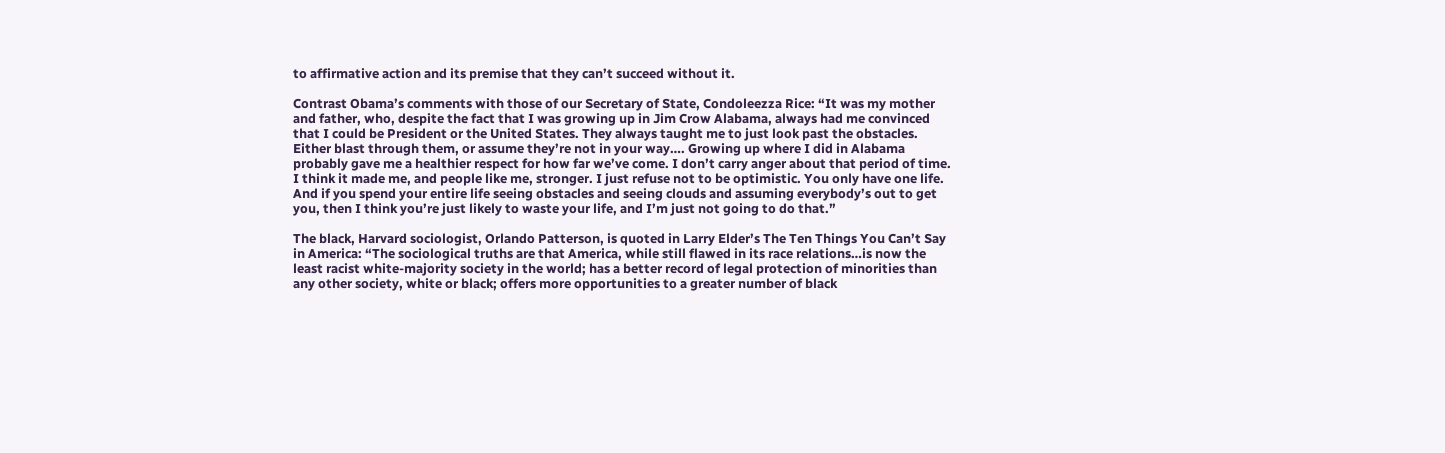to affirmative action and its premise that they can’t succeed without it.

Contrast Obama’s comments with those of our Secretary of State, Condoleezza Rice: “It was my mother and father, who, despite the fact that I was growing up in Jim Crow Alabama, always had me convinced that I could be President or the United States. They always taught me to just look past the obstacles. Either blast through them, or assume they’re not in your way…. Growing up where I did in Alabama probably gave me a healthier respect for how far we’ve come. I don’t carry anger about that period of time. I think it made me, and people like me, stronger. I just refuse not to be optimistic. You only have one life. And if you spend your entire life seeing obstacles and seeing clouds and assuming everybody’s out to get you, then I think you’re just likely to waste your life, and I’m just not going to do that.”

The black, Harvard sociologist, Orlando Patterson, is quoted in Larry Elder’s The Ten Things You Can’t Say in America: “The sociological truths are that America, while still flawed in its race relations…is now the least racist white-majority society in the world; has a better record of legal protection of minorities than any other society, white or black; offers more opportunities to a greater number of black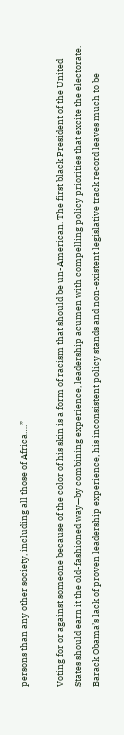persons than any other society, including all those of Africa….”

Voting for or against someone because of the color of his skin is a form of racism that should be un-American. The first black President of the United States should earn it the old-fashioned way—by combining experience, leadership acumen with compelling policy priorities that excite the electorate. Barack Obama’s lack of proven leadership experience, his inconsistent policy stands and non-existent legislative track record leaves much to be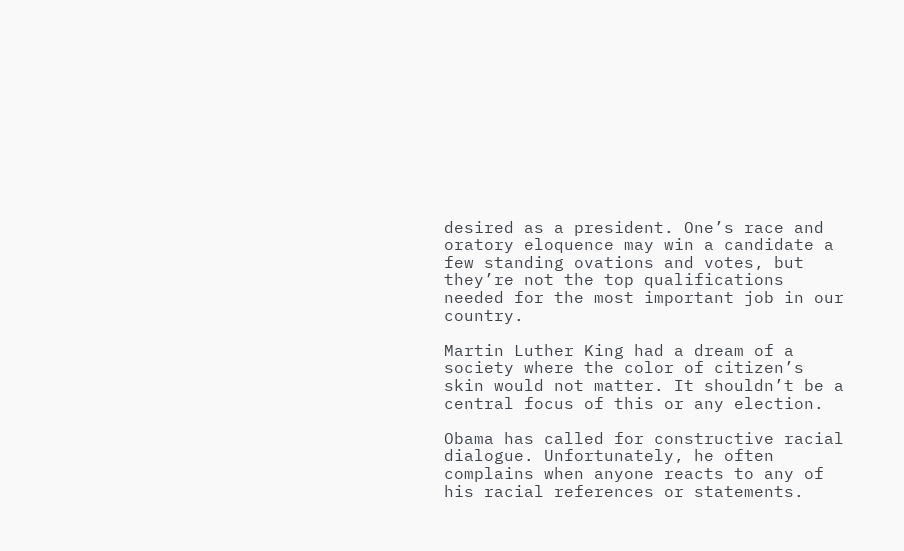desired as a president. One’s race and oratory eloquence may win a candidate a few standing ovations and votes, but they’re not the top qualifications needed for the most important job in our country.

Martin Luther King had a dream of a society where the color of citizen’s skin would not matter. It shouldn’t be a central focus of this or any election.

Obama has called for constructive racial dialogue. Unfortunately, he often complains when anyone reacts to any of his racial references or statements.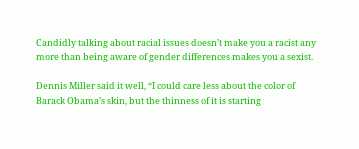Candidly talking about racial issues doesn’t make you a racist any more than being aware of gender differences makes you a sexist.

Dennis Miller said it well, “I could care less about the color of Barack Obama’s skin, but the thinness of it is starting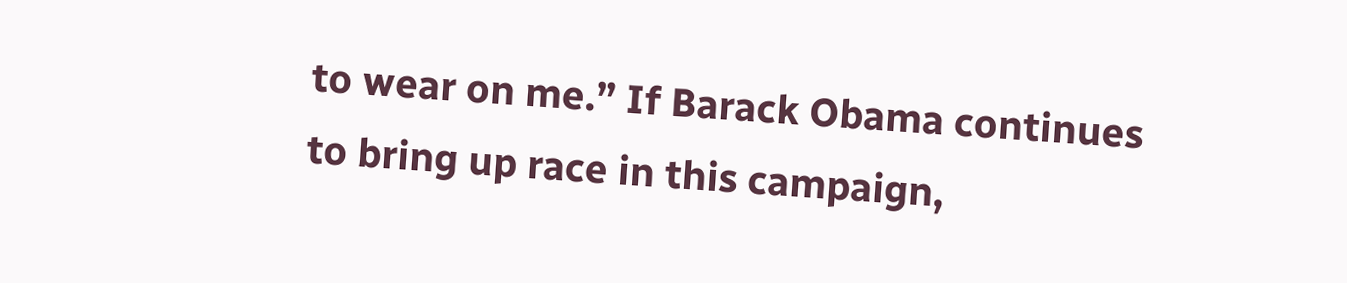to wear on me.” If Barack Obama continues to bring up race in this campaign,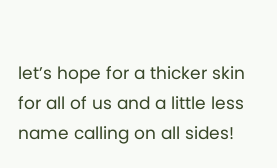let’s hope for a thicker skin for all of us and a little less name calling on all sides!